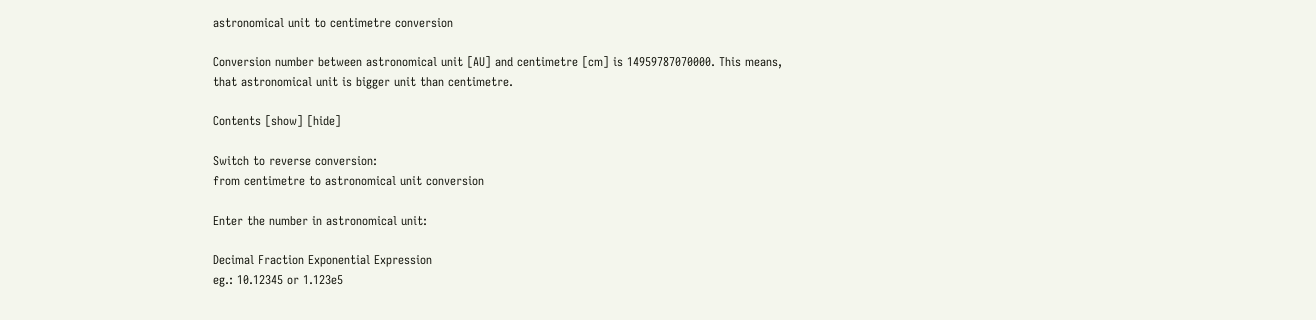astronomical unit to centimetre conversion

Conversion number between astronomical unit [AU] and centimetre [cm] is 14959787070000. This means, that astronomical unit is bigger unit than centimetre.

Contents [show] [hide]

Switch to reverse conversion:
from centimetre to astronomical unit conversion

Enter the number in astronomical unit:

Decimal Fraction Exponential Expression
eg.: 10.12345 or 1.123e5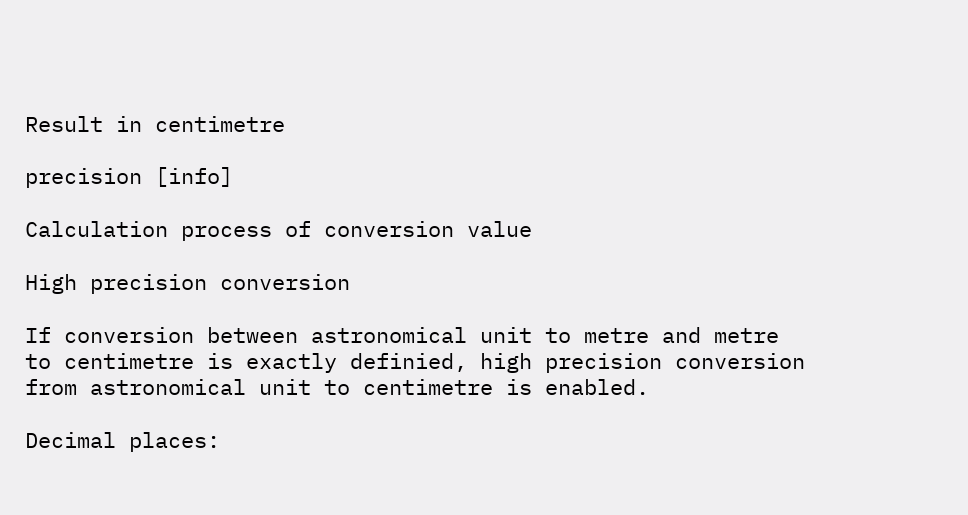Result in centimetre

precision [info]

Calculation process of conversion value

High precision conversion

If conversion between astronomical unit to metre and metre to centimetre is exactly definied, high precision conversion from astronomical unit to centimetre is enabled.

Decimal places: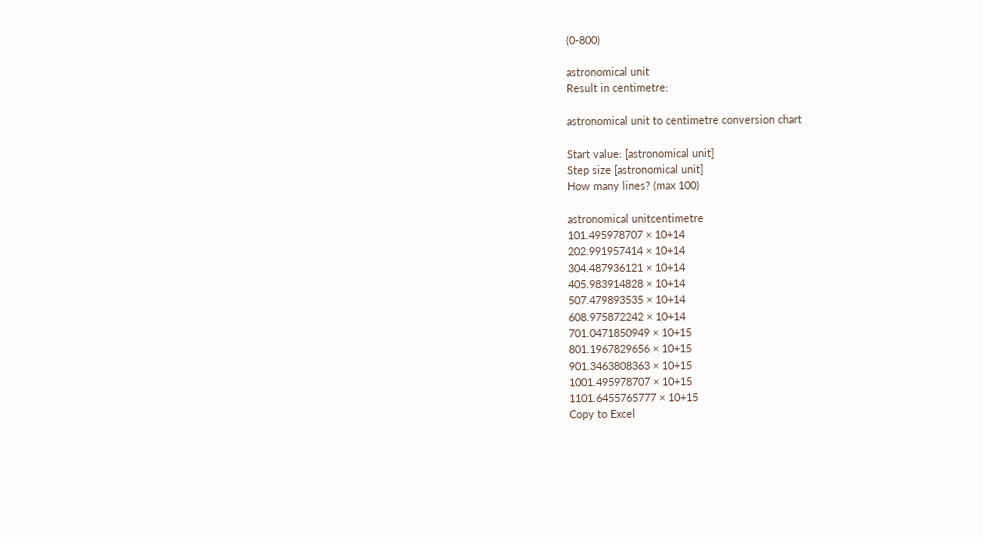(0-800)

astronomical unit
Result in centimetre:

astronomical unit to centimetre conversion chart

Start value: [astronomical unit]
Step size [astronomical unit]
How many lines? (max 100)

astronomical unitcentimetre
101.495978707 × 10+14
202.991957414 × 10+14
304.487936121 × 10+14
405.983914828 × 10+14
507.479893535 × 10+14
608.975872242 × 10+14
701.0471850949 × 10+15
801.1967829656 × 10+15
901.3463808363 × 10+15
1001.495978707 × 10+15
1101.6455765777 × 10+15
Copy to Excel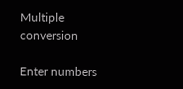Multiple conversion

Enter numbers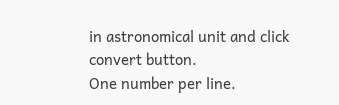in astronomical unit and click convert button.
One number per line.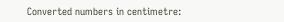Converted numbers in centimetre: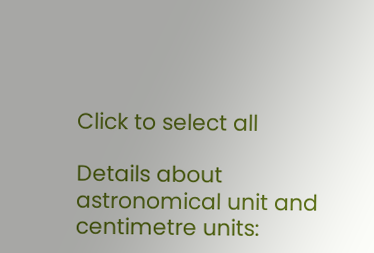Click to select all

Details about astronomical unit and centimetre units: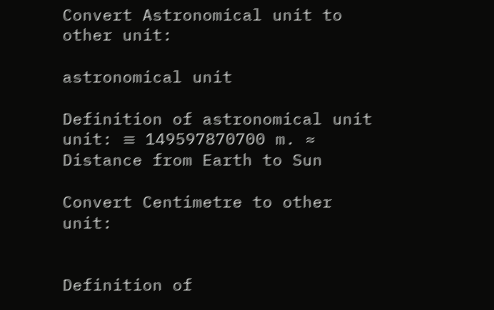Convert Astronomical unit to other unit:

astronomical unit

Definition of astronomical unit unit: ≡ 149597870700 m. ≈ Distance from Earth to Sun

Convert Centimetre to other unit:


Definition of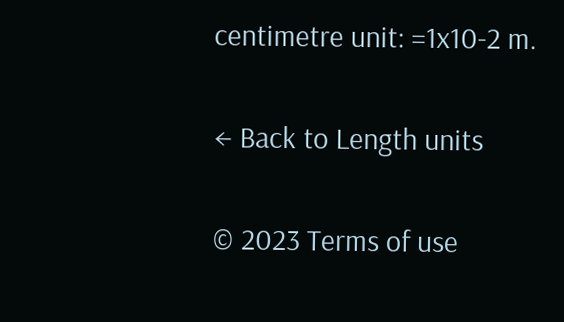centimetre unit: =1x10-2 m.

← Back to Length units

© 2023 Terms of use